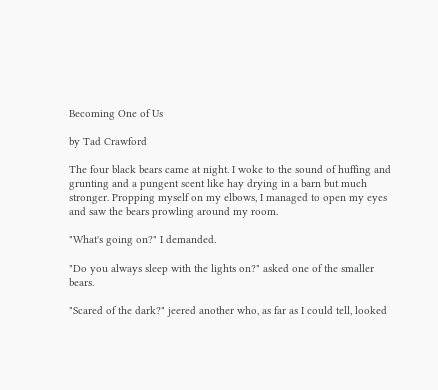Becoming One of Us

by Tad Crawford

The four black bears came at night. I woke to the sound of huffing and grunting and a pungent scent like hay drying in a barn but much stronger. Propping myself on my elbows, I managed to open my eyes and saw the bears prowling around my room.

"What's going on?" I demanded.

"Do you always sleep with the lights on?" asked one of the smaller bears.

"Scared of the dark?" jeered another who, as far as I could tell, looked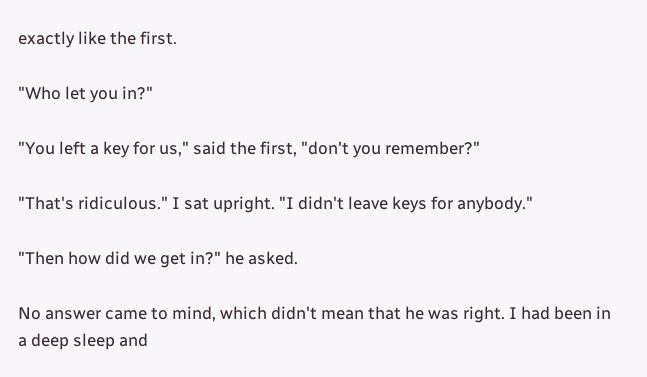exactly like the first.

"Who let you in?"

"You left a key for us," said the first, "don't you remember?"

"That's ridiculous." I sat upright. "I didn't leave keys for anybody."

"Then how did we get in?" he asked.

No answer came to mind, which didn't mean that he was right. I had been in a deep sleep and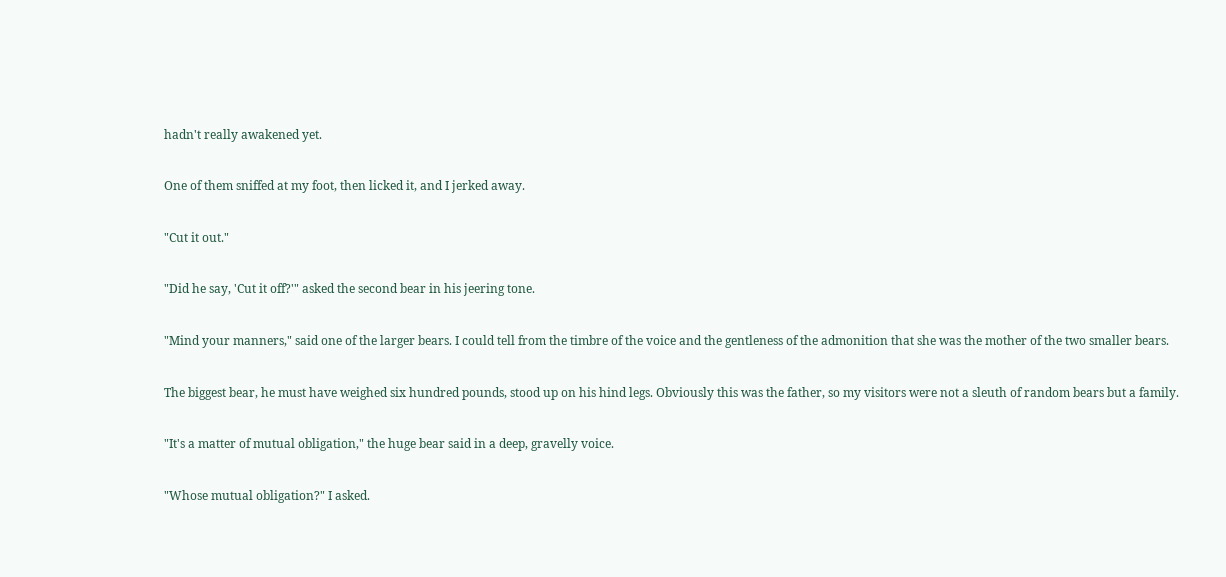hadn't really awakened yet.

One of them sniffed at my foot, then licked it, and I jerked away.

"Cut it out."

"Did he say, 'Cut it off?'" asked the second bear in his jeering tone.

"Mind your manners," said one of the larger bears. I could tell from the timbre of the voice and the gentleness of the admonition that she was the mother of the two smaller bears.

The biggest bear, he must have weighed six hundred pounds, stood up on his hind legs. Obviously this was the father, so my visitors were not a sleuth of random bears but a family.

"It's a matter of mutual obligation," the huge bear said in a deep, gravelly voice.

"Whose mutual obligation?" I asked.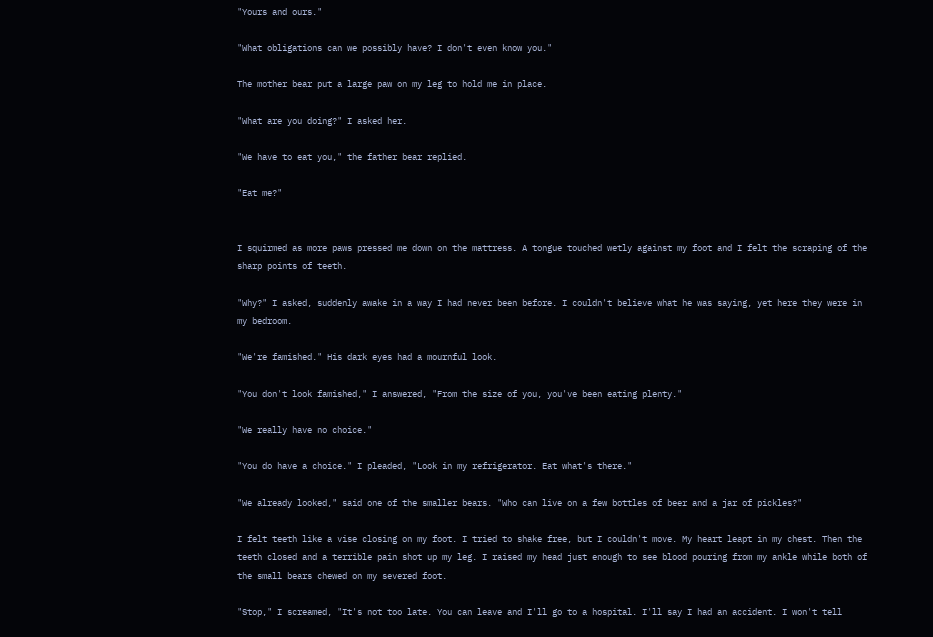"Yours and ours."

"What obligations can we possibly have? I don't even know you."

The mother bear put a large paw on my leg to hold me in place.

"What are you doing?" I asked her.

"We have to eat you," the father bear replied.

"Eat me?"


I squirmed as more paws pressed me down on the mattress. A tongue touched wetly against my foot and I felt the scraping of the sharp points of teeth.

"Why?" I asked, suddenly awake in a way I had never been before. I couldn't believe what he was saying, yet here they were in my bedroom.

"We're famished." His dark eyes had a mournful look.

"You don't look famished," I answered, "From the size of you, you've been eating plenty."

"We really have no choice."

"You do have a choice." I pleaded, "Look in my refrigerator. Eat what's there."

"We already looked," said one of the smaller bears. "Who can live on a few bottles of beer and a jar of pickles?"

I felt teeth like a vise closing on my foot. I tried to shake free, but I couldn't move. My heart leapt in my chest. Then the teeth closed and a terrible pain shot up my leg. I raised my head just enough to see blood pouring from my ankle while both of the small bears chewed on my severed foot.

"Stop," I screamed, "It's not too late. You can leave and I'll go to a hospital. I'll say I had an accident. I won't tell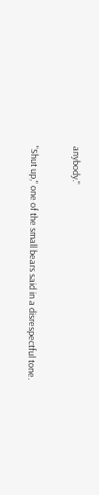anybody."

"Shut up," one of the small bears said in a disrespectful tone.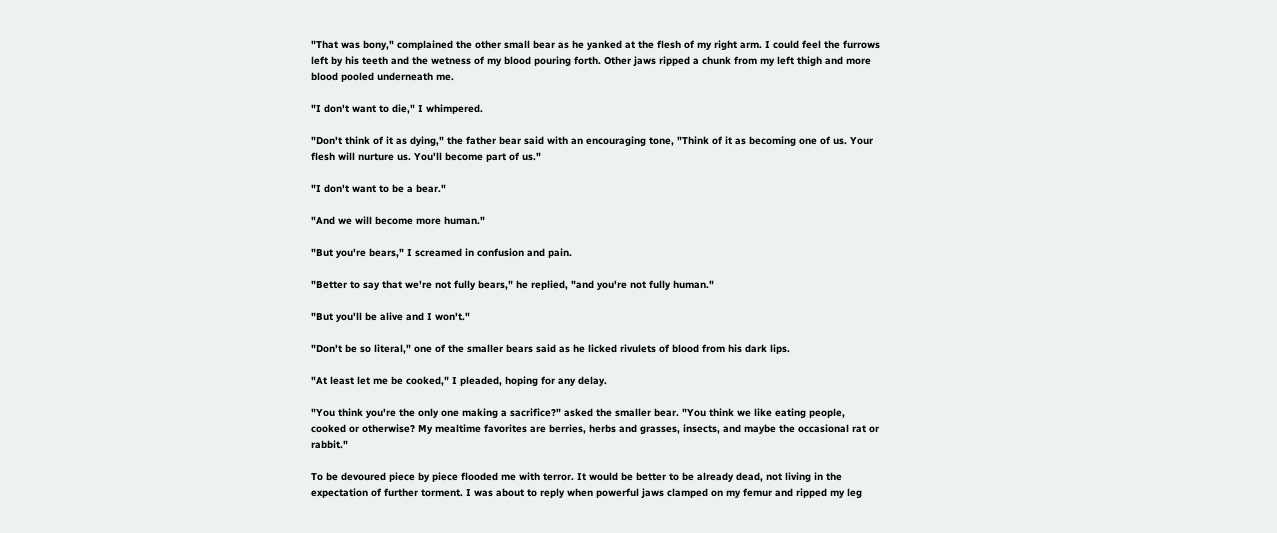"That was bony," complained the other small bear as he yanked at the flesh of my right arm. I could feel the furrows left by his teeth and the wetness of my blood pouring forth. Other jaws ripped a chunk from my left thigh and more blood pooled underneath me.

"I don't want to die," I whimpered.

"Don't think of it as dying," the father bear said with an encouraging tone, "Think of it as becoming one of us. Your flesh will nurture us. You'll become part of us."

"I don't want to be a bear."

"And we will become more human."

"But you're bears," I screamed in confusion and pain.

"Better to say that we're not fully bears," he replied, "and you're not fully human."

"But you'll be alive and I won't."

"Don't be so literal," one of the smaller bears said as he licked rivulets of blood from his dark lips.

"At least let me be cooked," I pleaded, hoping for any delay.

"You think you're the only one making a sacrifice?" asked the smaller bear. "You think we like eating people, cooked or otherwise? My mealtime favorites are berries, herbs and grasses, insects, and maybe the occasional rat or rabbit."

To be devoured piece by piece flooded me with terror. It would be better to be already dead, not living in the expectation of further torment. I was about to reply when powerful jaws clamped on my femur and ripped my leg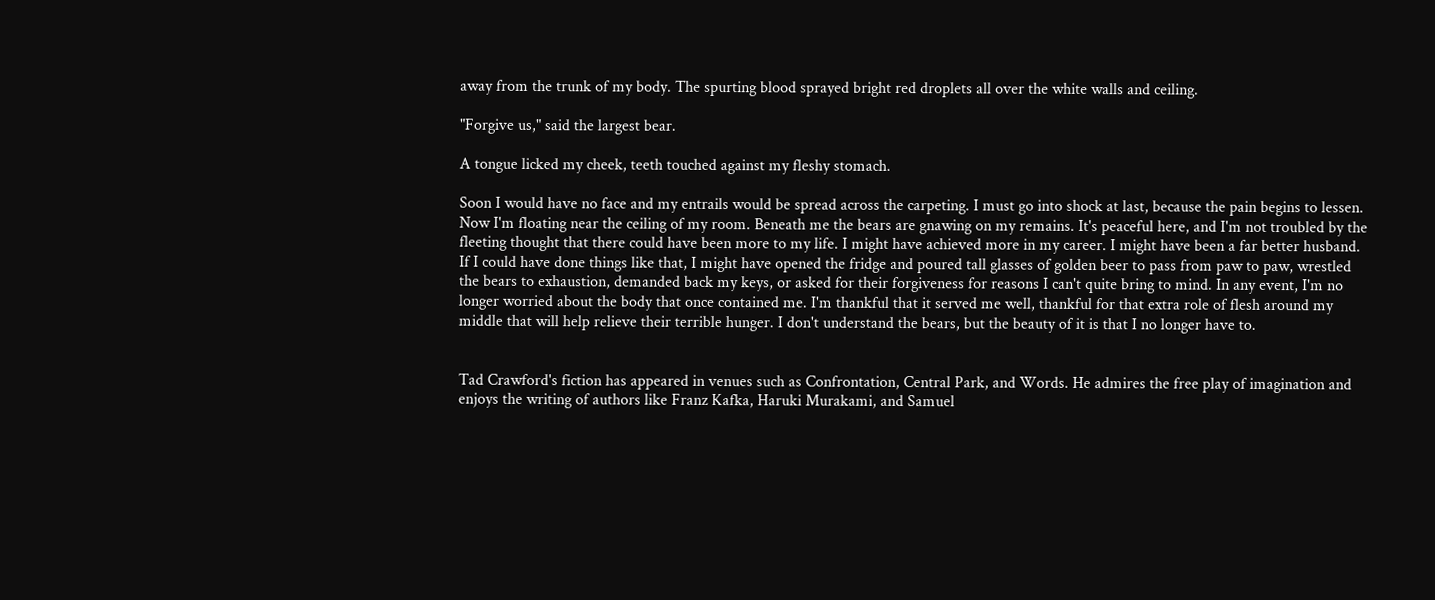away from the trunk of my body. The spurting blood sprayed bright red droplets all over the white walls and ceiling.

"Forgive us," said the largest bear.

A tongue licked my cheek, teeth touched against my fleshy stomach.

Soon I would have no face and my entrails would be spread across the carpeting. I must go into shock at last, because the pain begins to lessen. Now I'm floating near the ceiling of my room. Beneath me the bears are gnawing on my remains. It's peaceful here, and I'm not troubled by the fleeting thought that there could have been more to my life. I might have achieved more in my career. I might have been a far better husband. If I could have done things like that, I might have opened the fridge and poured tall glasses of golden beer to pass from paw to paw, wrestled the bears to exhaustion, demanded back my keys, or asked for their forgiveness for reasons I can't quite bring to mind. In any event, I'm no longer worried about the body that once contained me. I'm thankful that it served me well, thankful for that extra role of flesh around my middle that will help relieve their terrible hunger. I don't understand the bears, but the beauty of it is that I no longer have to.


Tad Crawford's fiction has appeared in venues such as Confrontation, Central Park, and Words. He admires the free play of imagination and enjoys the writing of authors like Franz Kafka, Haruki Murakami, and Samuel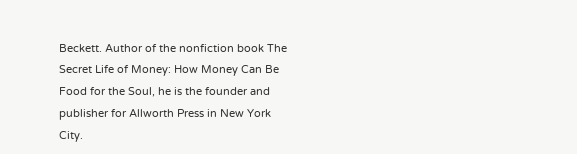Beckett. Author of the nonfiction book The Secret Life of Money: How Money Can Be Food for the Soul, he is the founder and publisher for Allworth Press in New York City.